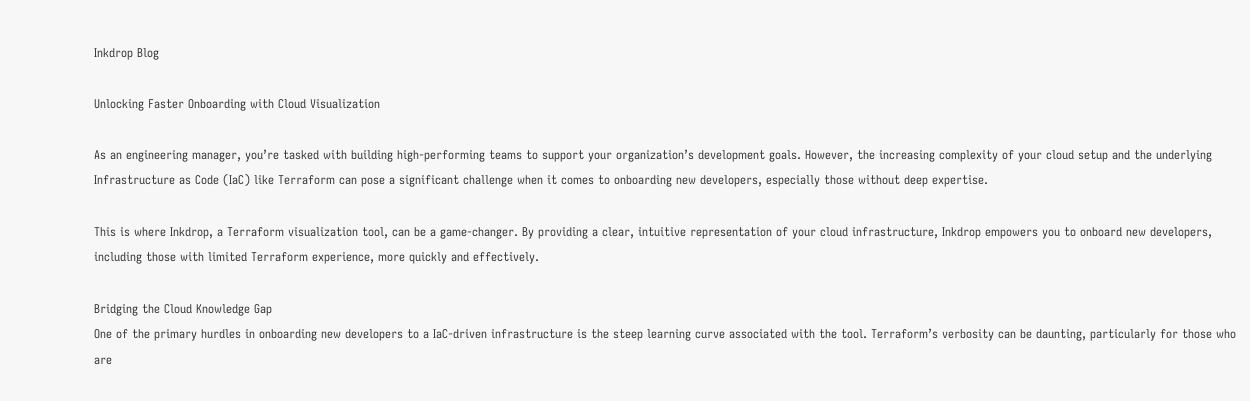Inkdrop Blog

Unlocking Faster Onboarding with Cloud Visualization

As an engineering manager, you’re tasked with building high-performing teams to support your organization’s development goals. However, the increasing complexity of your cloud setup and the underlying Infrastructure as Code (IaC) like Terraform can pose a significant challenge when it comes to onboarding new developers, especially those without deep expertise.

This is where Inkdrop, a Terraform visualization tool, can be a game-changer. By providing a clear, intuitive representation of your cloud infrastructure, Inkdrop empowers you to onboard new developers, including those with limited Terraform experience, more quickly and effectively.

Bridging the Cloud Knowledge Gap
One of the primary hurdles in onboarding new developers to a IaC-driven infrastructure is the steep learning curve associated with the tool. Terraform’s verbosity can be daunting, particularly for those who are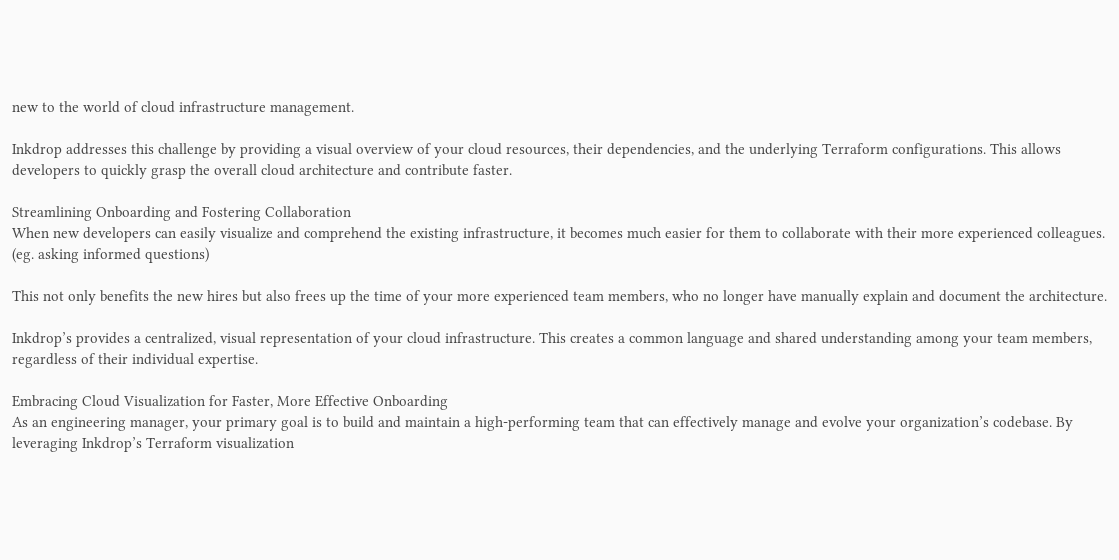new to the world of cloud infrastructure management.

Inkdrop addresses this challenge by providing a visual overview of your cloud resources, their dependencies, and the underlying Terraform configurations. This allows developers to quickly grasp the overall cloud architecture and contribute faster.

Streamlining Onboarding and Fostering Collaboration
When new developers can easily visualize and comprehend the existing infrastructure, it becomes much easier for them to collaborate with their more experienced colleagues. (eg. asking informed questions)

This not only benefits the new hires but also frees up the time of your more experienced team members, who no longer have manually explain and document the architecture.

Inkdrop’s provides a centralized, visual representation of your cloud infrastructure. This creates a common language and shared understanding among your team members, regardless of their individual expertise.

Embracing Cloud Visualization for Faster, More Effective Onboarding
As an engineering manager, your primary goal is to build and maintain a high-performing team that can effectively manage and evolve your organization’s codebase. By leveraging Inkdrop’s Terraform visualization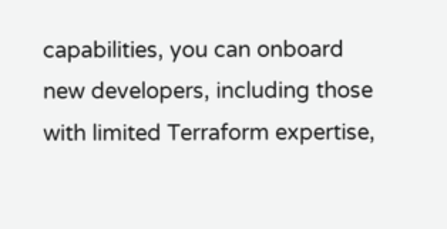capabilities, you can onboard new developers, including those with limited Terraform expertise,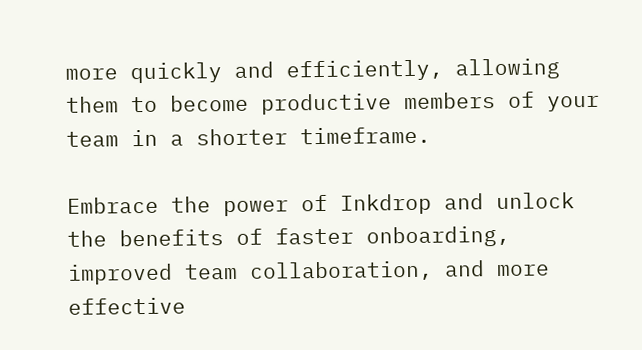more quickly and efficiently, allowing them to become productive members of your team in a shorter timeframe.

Embrace the power of Inkdrop and unlock the benefits of faster onboarding, improved team collaboration, and more effective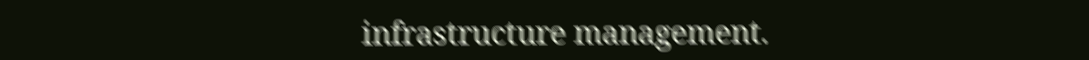infrastructure management.